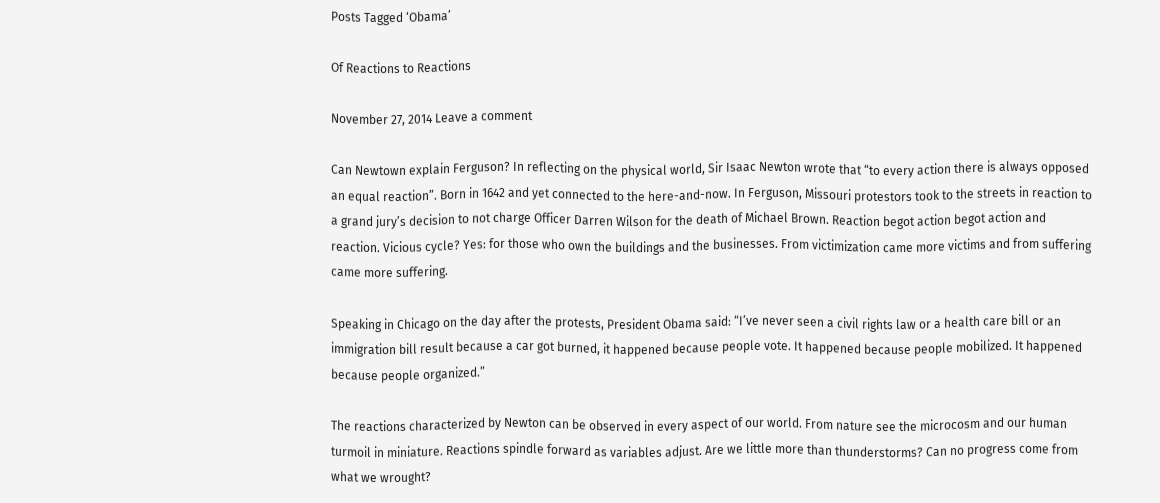Posts Tagged ‘Obama’

Of Reactions to Reactions

November 27, 2014 Leave a comment

Can Newtown explain Ferguson? In reflecting on the physical world, Sir Isaac Newton wrote that “to every action there is always opposed an equal reaction”. Born in 1642 and yet connected to the here-and-now. In Ferguson, Missouri protestors took to the streets in reaction to a grand jury’s decision to not charge Officer Darren Wilson for the death of Michael Brown. Reaction begot action begot action and reaction. Vicious cycle? Yes: for those who own the buildings and the businesses. From victimization came more victims and from suffering came more suffering.

Speaking in Chicago on the day after the protests, President Obama said: “I’ve never seen a civil rights law or a health care bill or an immigration bill result because a car got burned, it happened because people vote. It happened because people mobilized. It happened because people organized.”

The reactions characterized by Newton can be observed in every aspect of our world. From nature see the microcosm and our human turmoil in miniature. Reactions spindle forward as variables adjust. Are we little more than thunderstorms? Can no progress come from what we wrought?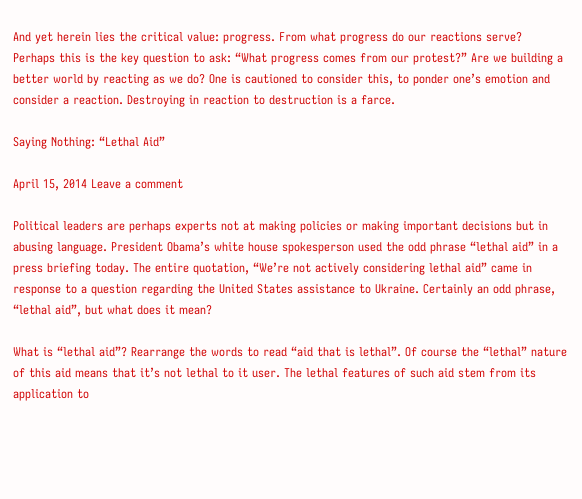And yet herein lies the critical value: progress. From what progress do our reactions serve? Perhaps this is the key question to ask: “What progress comes from our protest?” Are we building a better world by reacting as we do? One is cautioned to consider this, to ponder one’s emotion and consider a reaction. Destroying in reaction to destruction is a farce.

Saying Nothing: “Lethal Aid”

April 15, 2014 Leave a comment

Political leaders are perhaps experts not at making policies or making important decisions but in abusing language. President Obama’s white house spokesperson used the odd phrase “lethal aid” in a press briefing today. The entire quotation, “We’re not actively considering lethal aid” came in response to a question regarding the United States assistance to Ukraine. Certainly an odd phrase, “lethal aid”, but what does it mean?

What is “lethal aid”? Rearrange the words to read “aid that is lethal”. Of course the “lethal” nature of this aid means that it’s not lethal to it user. The lethal features of such aid stem from its application to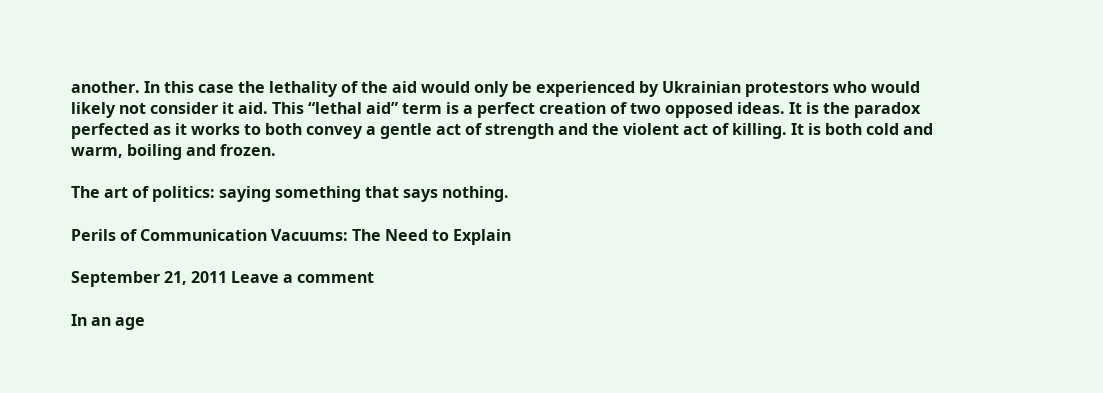another. In this case the lethality of the aid would only be experienced by Ukrainian protestors who would likely not consider it aid. This “lethal aid” term is a perfect creation of two opposed ideas. It is the paradox perfected as it works to both convey a gentle act of strength and the violent act of killing. It is both cold and warm, boiling and frozen.

The art of politics: saying something that says nothing.

Perils of Communication Vacuums: The Need to Explain

September 21, 2011 Leave a comment

In an age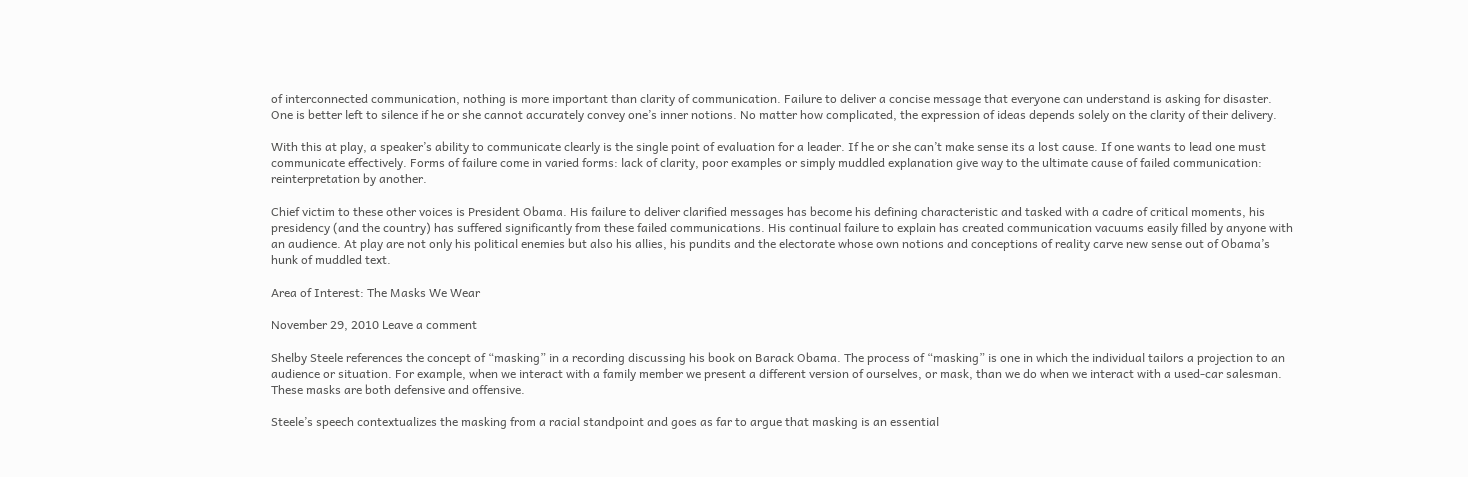of interconnected communication, nothing is more important than clarity of communication. Failure to deliver a concise message that everyone can understand is asking for disaster. One is better left to silence if he or she cannot accurately convey one’s inner notions. No matter how complicated, the expression of ideas depends solely on the clarity of their delivery.

With this at play, a speaker’s ability to communicate clearly is the single point of evaluation for a leader. If he or she can’t make sense its a lost cause. If one wants to lead one must communicate effectively. Forms of failure come in varied forms: lack of clarity, poor examples or simply muddled explanation give way to the ultimate cause of failed communication: reinterpretation by another.

Chief victim to these other voices is President Obama. His failure to deliver clarified messages has become his defining characteristic and tasked with a cadre of critical moments, his presidency (and the country) has suffered significantly from these failed communications. His continual failure to explain has created communication vacuums easily filled by anyone with an audience. At play are not only his political enemies but also his allies, his pundits and the electorate whose own notions and conceptions of reality carve new sense out of Obama’s hunk of muddled text.

Area of Interest: The Masks We Wear

November 29, 2010 Leave a comment

Shelby Steele references the concept of “masking” in a recording discussing his book on Barack Obama. The process of “masking” is one in which the individual tailors a projection to an audience or situation. For example, when we interact with a family member we present a different version of ourselves, or mask, than we do when we interact with a used-car salesman. These masks are both defensive and offensive.

Steele’s speech contextualizes the masking from a racial standpoint and goes as far to argue that masking is an essential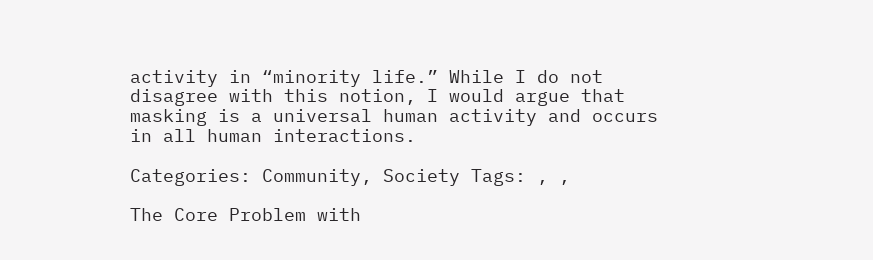activity in “minority life.” While I do not disagree with this notion, I would argue that masking is a universal human activity and occurs in all human interactions.

Categories: Community, Society Tags: , ,

The Core Problem with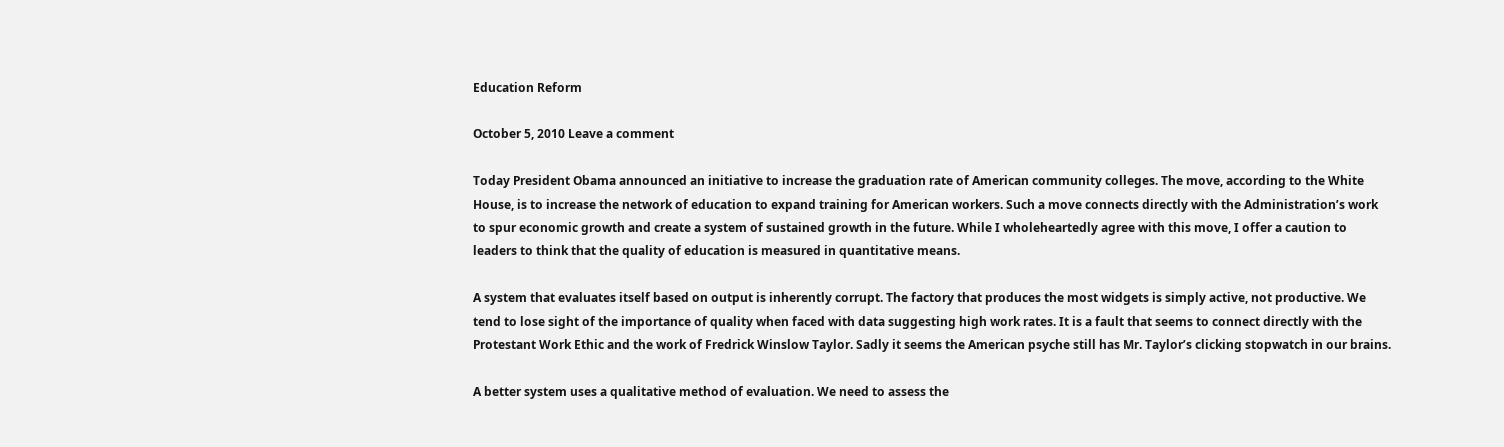Education Reform

October 5, 2010 Leave a comment

Today President Obama announced an initiative to increase the graduation rate of American community colleges. The move, according to the White House, is to increase the network of education to expand training for American workers. Such a move connects directly with the Administration’s work to spur economic growth and create a system of sustained growth in the future. While I wholeheartedly agree with this move, I offer a caution to leaders to think that the quality of education is measured in quantitative means.

A system that evaluates itself based on output is inherently corrupt. The factory that produces the most widgets is simply active, not productive. We tend to lose sight of the importance of quality when faced with data suggesting high work rates. It is a fault that seems to connect directly with the Protestant Work Ethic and the work of Fredrick Winslow Taylor. Sadly it seems the American psyche still has Mr. Taylor’s clicking stopwatch in our brains.

A better system uses a qualitative method of evaluation. We need to assess the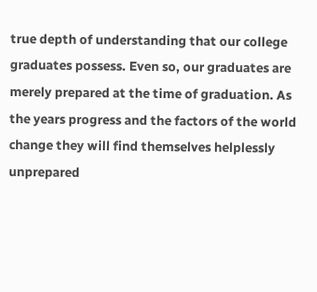true depth of understanding that our college graduates possess. Even so, our graduates are merely prepared at the time of graduation. As the years progress and the factors of the world change they will find themselves helplessly unprepared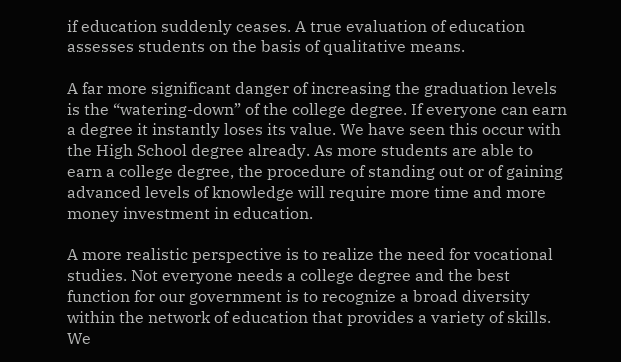if education suddenly ceases. A true evaluation of education assesses students on the basis of qualitative means.

A far more significant danger of increasing the graduation levels is the “watering-down” of the college degree. If everyone can earn a degree it instantly loses its value. We have seen this occur with the High School degree already. As more students are able to earn a college degree, the procedure of standing out or of gaining advanced levels of knowledge will require more time and more money investment in education.

A more realistic perspective is to realize the need for vocational studies. Not everyone needs a college degree and the best function for our government is to recognize a broad diversity within the network of education that provides a variety of skills. We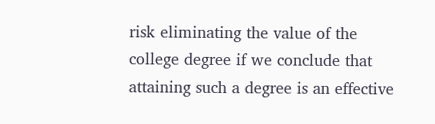risk eliminating the value of the college degree if we conclude that attaining such a degree is an effective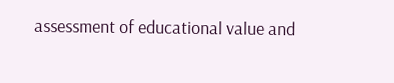assessment of educational value and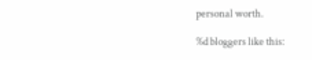personal worth.

%d bloggers like this: